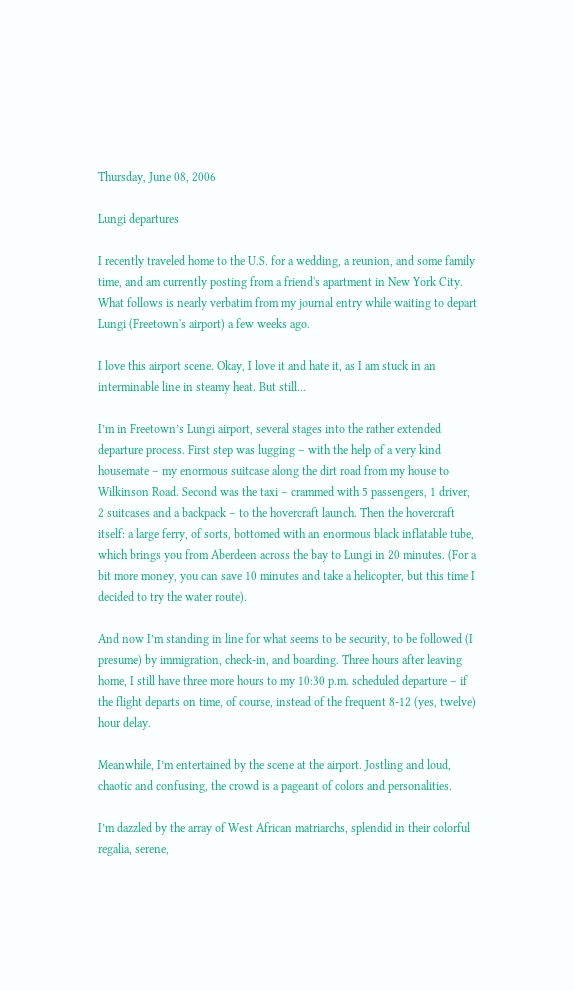Thursday, June 08, 2006

Lungi departures

I recently traveled home to the U.S. for a wedding, a reunion, and some family time, and am currently posting from a friend's apartment in New York City. What follows is nearly verbatim from my journal entry while waiting to depart Lungi (Freetown's airport) a few weeks ago.

I love this airport scene. Okay, I love it and hate it, as I am stuck in an interminable line in steamy heat. But still...

I’m in Freetown’s Lungi airport, several stages into the rather extended departure process. First step was lugging – with the help of a very kind housemate – my enormous suitcase along the dirt road from my house to Wilkinson Road. Second was the taxi – crammed with 5 passengers, 1 driver, 2 suitcases and a backpack – to the hovercraft launch. Then the hovercraft itself: a large ferry, of sorts, bottomed with an enormous black inflatable tube, which brings you from Aberdeen across the bay to Lungi in 20 minutes. (For a bit more money, you can save 10 minutes and take a helicopter, but this time I decided to try the water route).

And now I’m standing in line for what seems to be security, to be followed (I presume) by immigration, check-in, and boarding. Three hours after leaving home, I still have three more hours to my 10:30 p.m. scheduled departure – if the flight departs on time, of course, instead of the frequent 8-12 (yes, twelve) hour delay.

Meanwhile, I’m entertained by the scene at the airport. Jostling and loud, chaotic and confusing, the crowd is a pageant of colors and personalities.

I’m dazzled by the array of West African matriarchs, splendid in their colorful regalia, serene,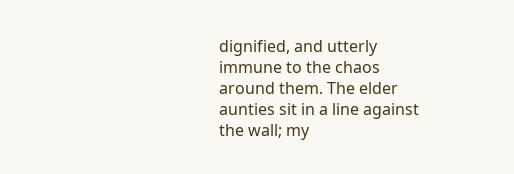dignified, and utterly immune to the chaos around them. The elder aunties sit in a line against the wall; my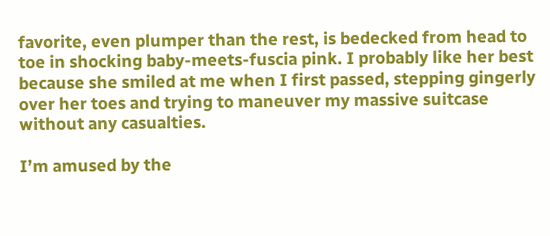favorite, even plumper than the rest, is bedecked from head to toe in shocking baby-meets-fuscia pink. I probably like her best because she smiled at me when I first passed, stepping gingerly over her toes and trying to maneuver my massive suitcase without any casualties.

I’m amused by the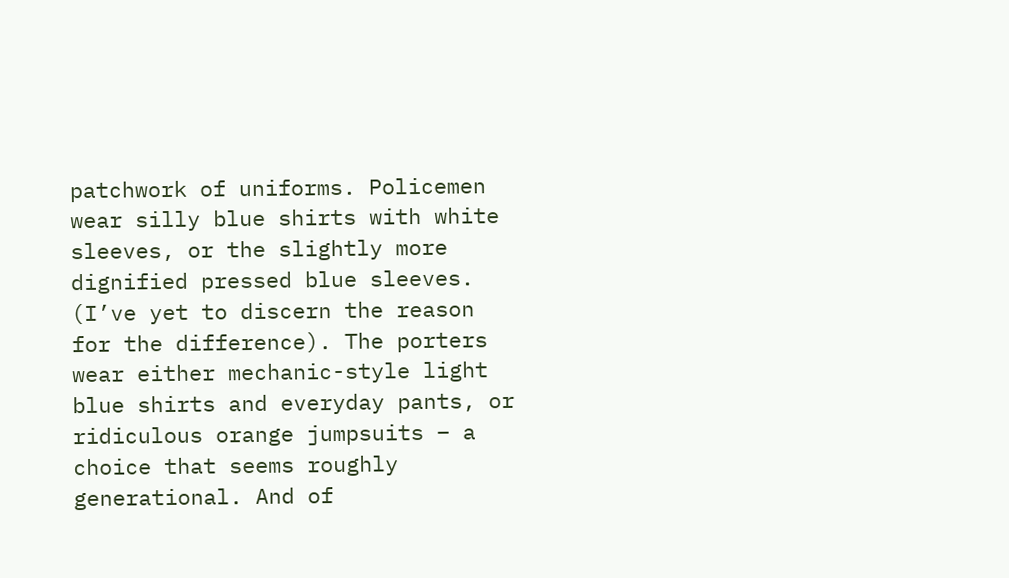patchwork of uniforms. Policemen wear silly blue shirts with white sleeves, or the slightly more dignified pressed blue sleeves. (I’ve yet to discern the reason for the difference). The porters wear either mechanic-style light blue shirts and everyday pants, or ridiculous orange jumpsuits – a choice that seems roughly generational. And of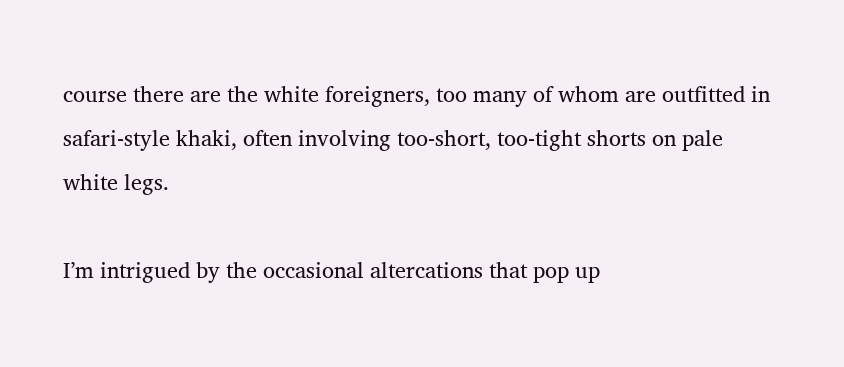course there are the white foreigners, too many of whom are outfitted in safari-style khaki, often involving too-short, too-tight shorts on pale white legs.

I’m intrigued by the occasional altercations that pop up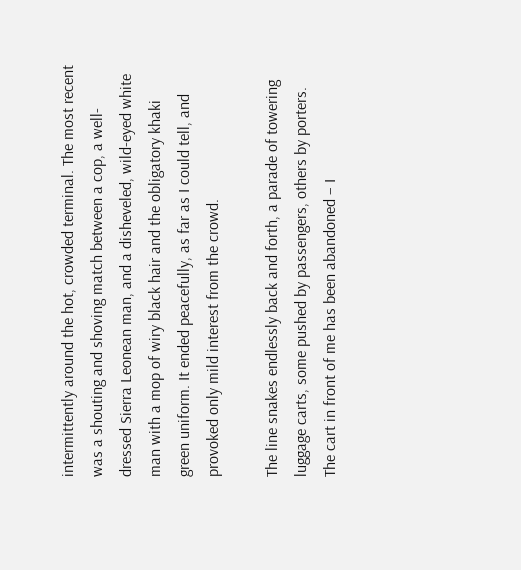intermittently around the hot, crowded terminal. The most recent was a shouting and shoving match between a cop, a well-dressed Sierra Leonean man, and a disheveled, wild-eyed white man with a mop of wiry black hair and the obligatory khaki green uniform. It ended peacefully, as far as I could tell, and provoked only mild interest from the crowd.

The line snakes endlessly back and forth, a parade of towering luggage carts, some pushed by passengers, others by porters. The cart in front of me has been abandoned – I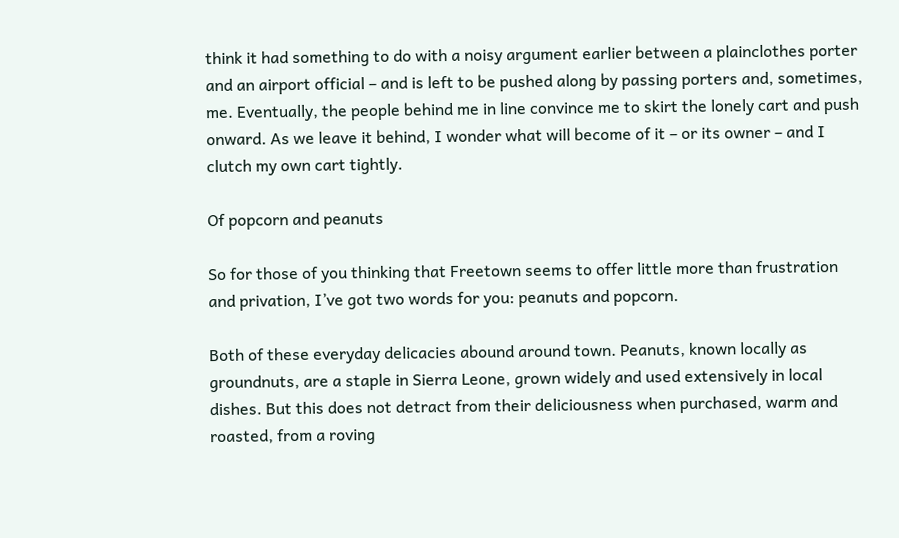think it had something to do with a noisy argument earlier between a plainclothes porter and an airport official – and is left to be pushed along by passing porters and, sometimes, me. Eventually, the people behind me in line convince me to skirt the lonely cart and push onward. As we leave it behind, I wonder what will become of it – or its owner – and I clutch my own cart tightly.

Of popcorn and peanuts

So for those of you thinking that Freetown seems to offer little more than frustration and privation, I’ve got two words for you: peanuts and popcorn.

Both of these everyday delicacies abound around town. Peanuts, known locally as groundnuts, are a staple in Sierra Leone, grown widely and used extensively in local dishes. But this does not detract from their deliciousness when purchased, warm and roasted, from a roving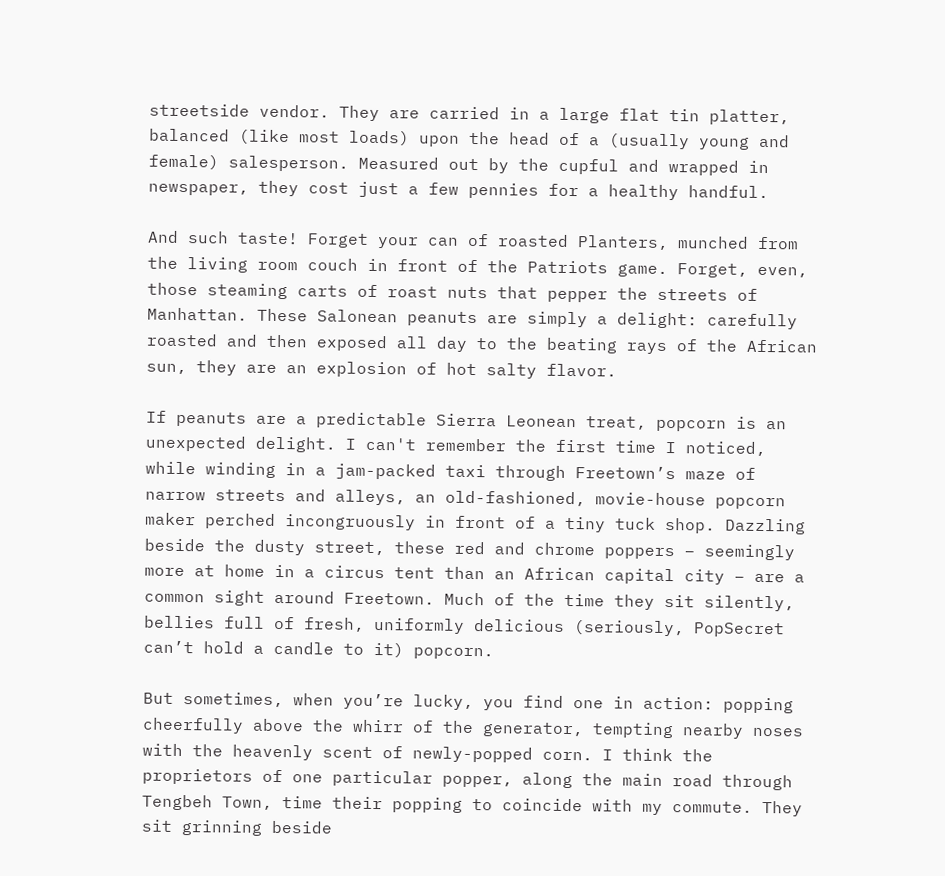streetside vendor. They are carried in a large flat tin platter, balanced (like most loads) upon the head of a (usually young and female) salesperson. Measured out by the cupful and wrapped in newspaper, they cost just a few pennies for a healthy handful.

And such taste! Forget your can of roasted Planters, munched from the living room couch in front of the Patriots game. Forget, even, those steaming carts of roast nuts that pepper the streets of Manhattan. These Salonean peanuts are simply a delight: carefully roasted and then exposed all day to the beating rays of the African sun, they are an explosion of hot salty flavor.

If peanuts are a predictable Sierra Leonean treat, popcorn is an unexpected delight. I can't remember the first time I noticed, while winding in a jam-packed taxi through Freetown’s maze of narrow streets and alleys, an old-fashioned, movie-house popcorn maker perched incongruously in front of a tiny tuck shop. Dazzling beside the dusty street, these red and chrome poppers – seemingly more at home in a circus tent than an African capital city – are a common sight around Freetown. Much of the time they sit silently, bellies full of fresh, uniformly delicious (seriously, PopSecret can’t hold a candle to it) popcorn.

But sometimes, when you’re lucky, you find one in action: popping cheerfully above the whirr of the generator, tempting nearby noses with the heavenly scent of newly-popped corn. I think the proprietors of one particular popper, along the main road through Tengbeh Town, time their popping to coincide with my commute. They sit grinning beside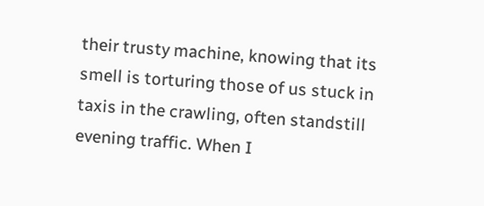their trusty machine, knowing that its smell is torturing those of us stuck in taxis in the crawling, often standstill evening traffic. When I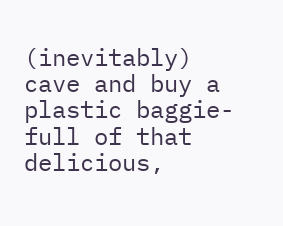(inevitably) cave and buy a plastic baggie-full of that delicious,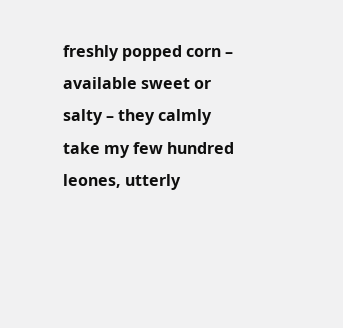freshly popped corn – available sweet or salty – they calmly take my few hundred leones, utterly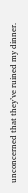unconcerned that they’ve ruined my dinner.